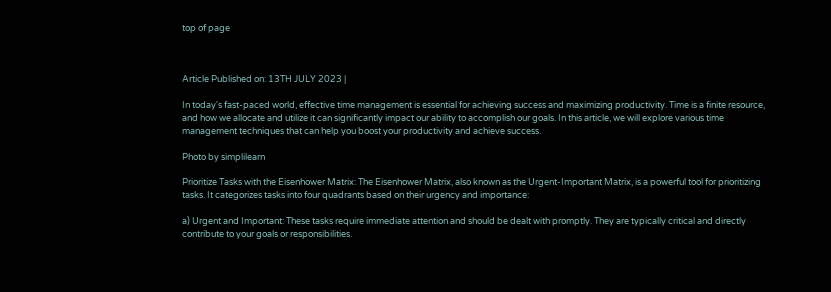top of page



Article Published on: 13TH JULY 2023 |

In today's fast-paced world, effective time management is essential for achieving success and maximizing productivity. Time is a finite resource, and how we allocate and utilize it can significantly impact our ability to accomplish our goals. In this article, we will explore various time management techniques that can help you boost your productivity and achieve success.

Photo by simplilearn

Prioritize Tasks with the Eisenhower Matrix: The Eisenhower Matrix, also known as the Urgent-Important Matrix, is a powerful tool for prioritizing tasks. It categorizes tasks into four quadrants based on their urgency and importance:

a) Urgent and Important: These tasks require immediate attention and should be dealt with promptly. They are typically critical and directly contribute to your goals or responsibilities.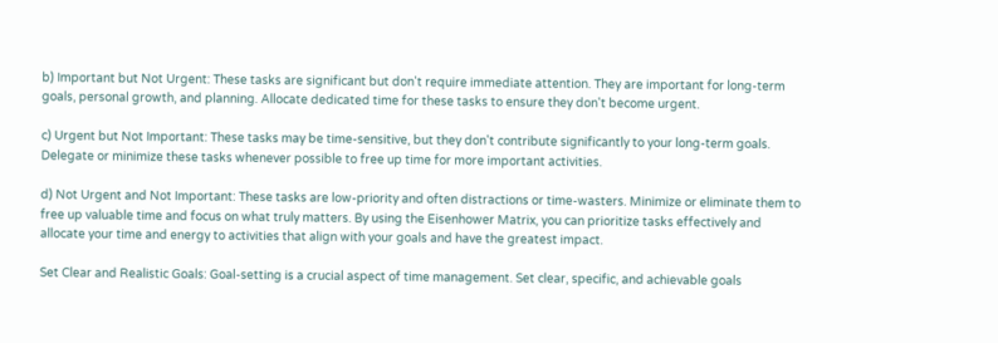b) Important but Not Urgent: These tasks are significant but don't require immediate attention. They are important for long-term goals, personal growth, and planning. Allocate dedicated time for these tasks to ensure they don't become urgent.

c) Urgent but Not Important: These tasks may be time-sensitive, but they don't contribute significantly to your long-term goals. Delegate or minimize these tasks whenever possible to free up time for more important activities.

d) Not Urgent and Not Important: These tasks are low-priority and often distractions or time-wasters. Minimize or eliminate them to free up valuable time and focus on what truly matters. By using the Eisenhower Matrix, you can prioritize tasks effectively and allocate your time and energy to activities that align with your goals and have the greatest impact.

Set Clear and Realistic Goals: Goal-setting is a crucial aspect of time management. Set clear, specific, and achievable goals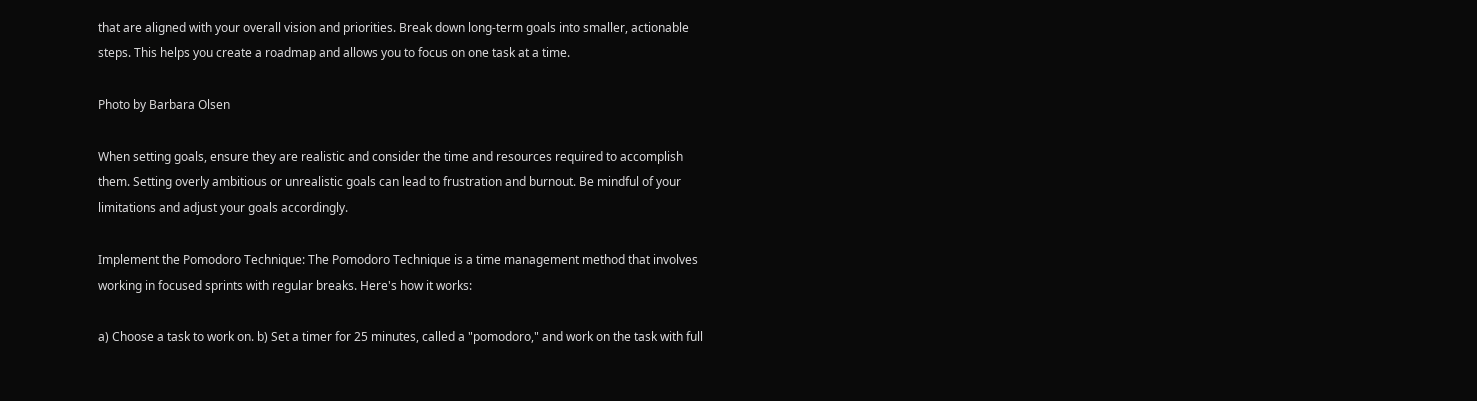that are aligned with your overall vision and priorities. Break down long-term goals into smaller, actionable steps. This helps you create a roadmap and allows you to focus on one task at a time.

Photo by Barbara Olsen

When setting goals, ensure they are realistic and consider the time and resources required to accomplish them. Setting overly ambitious or unrealistic goals can lead to frustration and burnout. Be mindful of your limitations and adjust your goals accordingly.

Implement the Pomodoro Technique: The Pomodoro Technique is a time management method that involves working in focused sprints with regular breaks. Here's how it works:

a) Choose a task to work on. b) Set a timer for 25 minutes, called a "pomodoro," and work on the task with full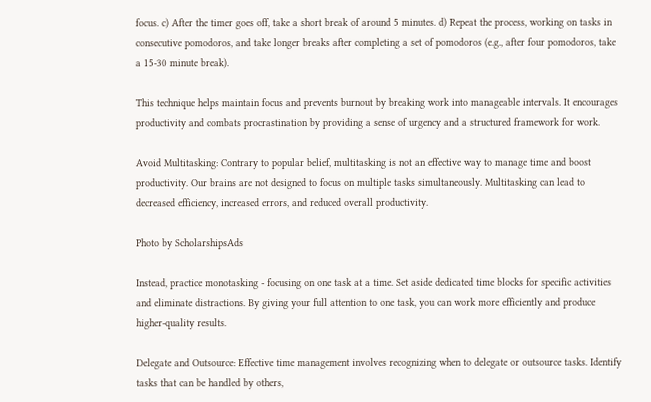focus. c) After the timer goes off, take a short break of around 5 minutes. d) Repeat the process, working on tasks in consecutive pomodoros, and take longer breaks after completing a set of pomodoros (e.g., after four pomodoros, take a 15-30 minute break).

This technique helps maintain focus and prevents burnout by breaking work into manageable intervals. It encourages productivity and combats procrastination by providing a sense of urgency and a structured framework for work.

Avoid Multitasking: Contrary to popular belief, multitasking is not an effective way to manage time and boost productivity. Our brains are not designed to focus on multiple tasks simultaneously. Multitasking can lead to decreased efficiency, increased errors, and reduced overall productivity.

Photo by ScholarshipsAds

Instead, practice monotasking - focusing on one task at a time. Set aside dedicated time blocks for specific activities and eliminate distractions. By giving your full attention to one task, you can work more efficiently and produce higher-quality results.

Delegate and Outsource: Effective time management involves recognizing when to delegate or outsource tasks. Identify tasks that can be handled by others,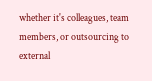whether it's colleagues, team members, or outsourcing to external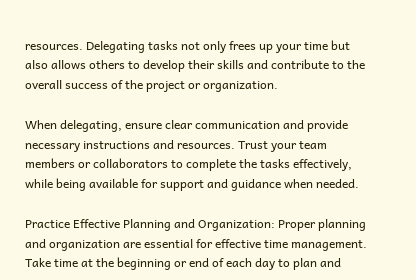resources. Delegating tasks not only frees up your time but also allows others to develop their skills and contribute to the overall success of the project or organization.

When delegating, ensure clear communication and provide necessary instructions and resources. Trust your team members or collaborators to complete the tasks effectively, while being available for support and guidance when needed.

Practice Effective Planning and Organization: Proper planning and organization are essential for effective time management. Take time at the beginning or end of each day to plan and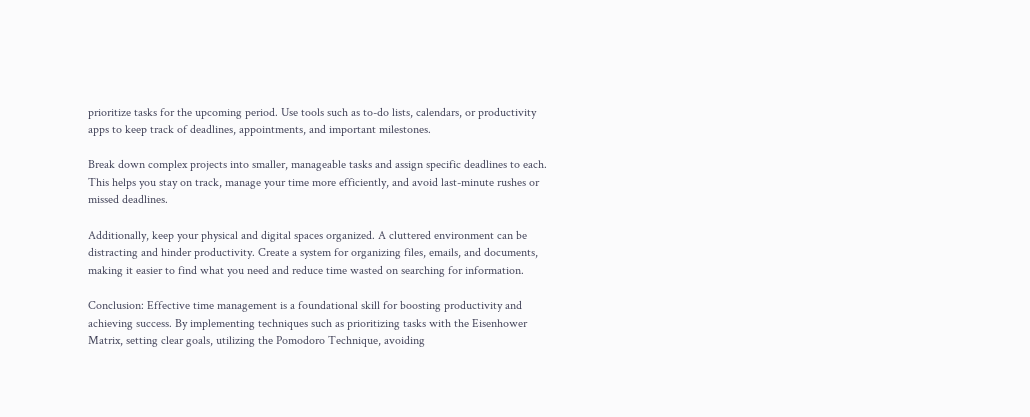prioritize tasks for the upcoming period. Use tools such as to-do lists, calendars, or productivity apps to keep track of deadlines, appointments, and important milestones.

Break down complex projects into smaller, manageable tasks and assign specific deadlines to each. This helps you stay on track, manage your time more efficiently, and avoid last-minute rushes or missed deadlines.

Additionally, keep your physical and digital spaces organized. A cluttered environment can be distracting and hinder productivity. Create a system for organizing files, emails, and documents, making it easier to find what you need and reduce time wasted on searching for information.

Conclusion: Effective time management is a foundational skill for boosting productivity and achieving success. By implementing techniques such as prioritizing tasks with the Eisenhower Matrix, setting clear goals, utilizing the Pomodoro Technique, avoiding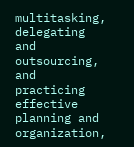multitasking, delegating and outsourcing, and practicing effective planning and organization,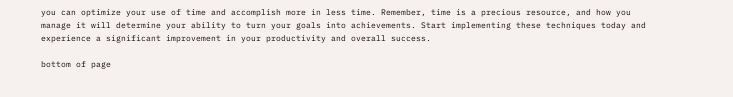you can optimize your use of time and accomplish more in less time. Remember, time is a precious resource, and how you manage it will determine your ability to turn your goals into achievements. Start implementing these techniques today and experience a significant improvement in your productivity and overall success.

bottom of page